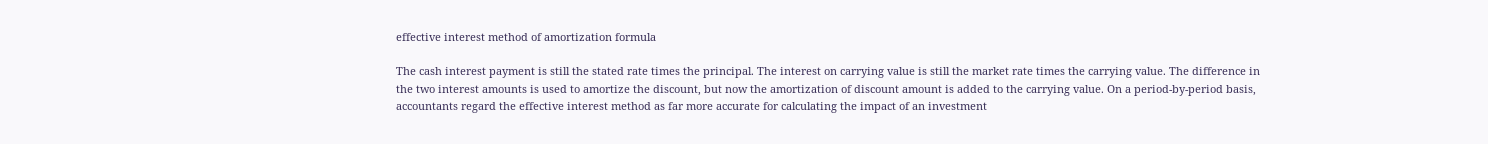effective interest method of amortization formula

The cash interest payment is still the stated rate times the principal. The interest on carrying value is still the market rate times the carrying value. The difference in the two interest amounts is used to amortize the discount, but now the amortization of discount amount is added to the carrying value. On a period-by-period basis, accountants regard the effective interest method as far more accurate for calculating the impact of an investment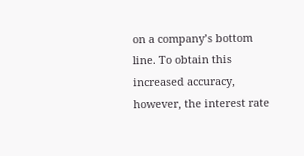on a company’s bottom line. To obtain this increased accuracy, however, the interest rate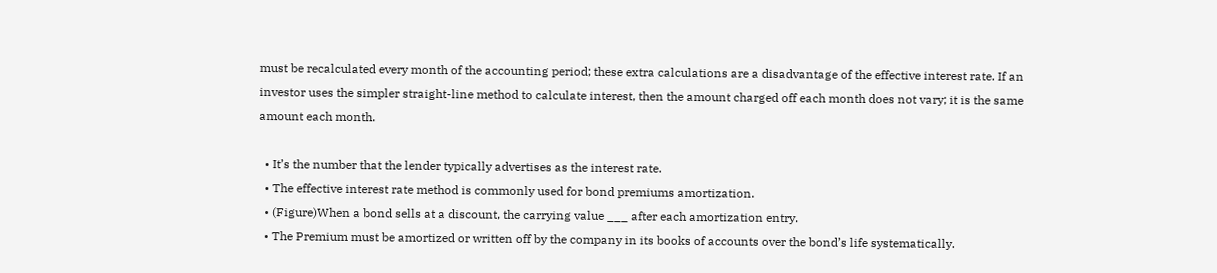must be recalculated every month of the accounting period; these extra calculations are a disadvantage of the effective interest rate. If an investor uses the simpler straight-line method to calculate interest, then the amount charged off each month does not vary; it is the same amount each month.

  • It’s the number that the lender typically advertises as the interest rate.
  • The effective interest rate method is commonly used for bond premiums amortization.
  • (Figure)When a bond sells at a discount, the carrying value ___ after each amortization entry.
  • The Premium must be amortized or written off by the company in its books of accounts over the bond’s life systematically.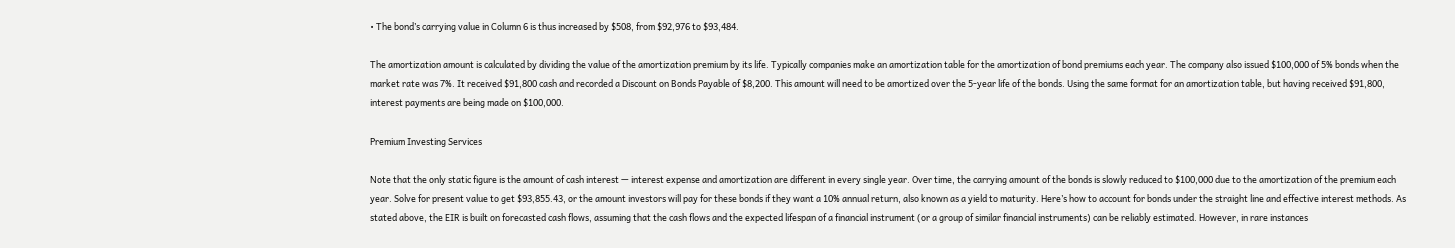• The bond’s carrying value in Column 6 is thus increased by $508, from $92,976 to $93,484.

The amortization amount is calculated by dividing the value of the amortization premium by its life. Typically companies make an amortization table for the amortization of bond premiums each year. The company also issued $100,000 of 5% bonds when the market rate was 7%. It received $91,800 cash and recorded a Discount on Bonds Payable of $8,200. This amount will need to be amortized over the 5-year life of the bonds. Using the same format for an amortization table, but having received $91,800, interest payments are being made on $100,000.

Premium Investing Services

Note that the only static figure is the amount of cash interest — interest expense and amortization are different in every single year. Over time, the carrying amount of the bonds is slowly reduced to $100,000 due to the amortization of the premium each year. Solve for present value to get $93,855.43, or the amount investors will pay for these bonds if they want a 10% annual return, also known as a yield to maturity. Here’s how to account for bonds under the straight line and effective interest methods. As stated above, the EIR is built on forecasted cash flows, assuming that the cash flows and the expected lifespan of a financial instrument (or a group of similar financial instruments) can be reliably estimated. However, in rare instances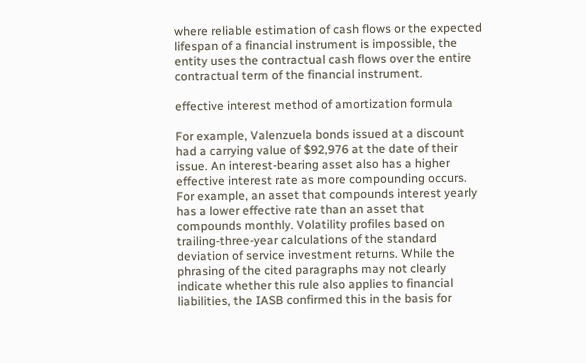where reliable estimation of cash flows or the expected lifespan of a financial instrument is impossible, the entity uses the contractual cash flows over the entire contractual term of the financial instrument.

effective interest method of amortization formula

For example, Valenzuela bonds issued at a discount had a carrying value of $92,976 at the date of their issue. An interest-bearing asset also has a higher effective interest rate as more compounding occurs. For example, an asset that compounds interest yearly has a lower effective rate than an asset that compounds monthly. Volatility profiles based on trailing-three-year calculations of the standard deviation of service investment returns. While the phrasing of the cited paragraphs may not clearly indicate whether this rule also applies to financial liabilities, the IASB confirmed this in the basis for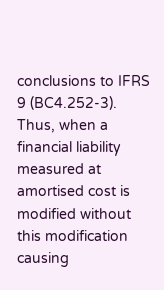conclusions to IFRS 9 (BC4.252-3). Thus, when a financial liability measured at amortised cost is modified without this modification causing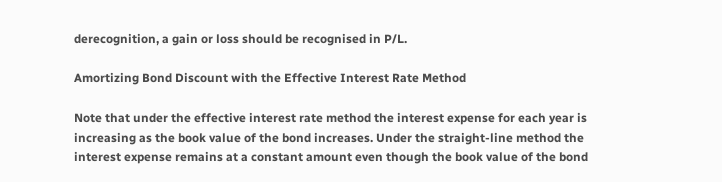derecognition, a gain or loss should be recognised in P/L.

Amortizing Bond Discount with the Effective Interest Rate Method

Note that under the effective interest rate method the interest expense for each year is increasing as the book value of the bond increases. Under the straight-line method the interest expense remains at a constant amount even though the book value of the bond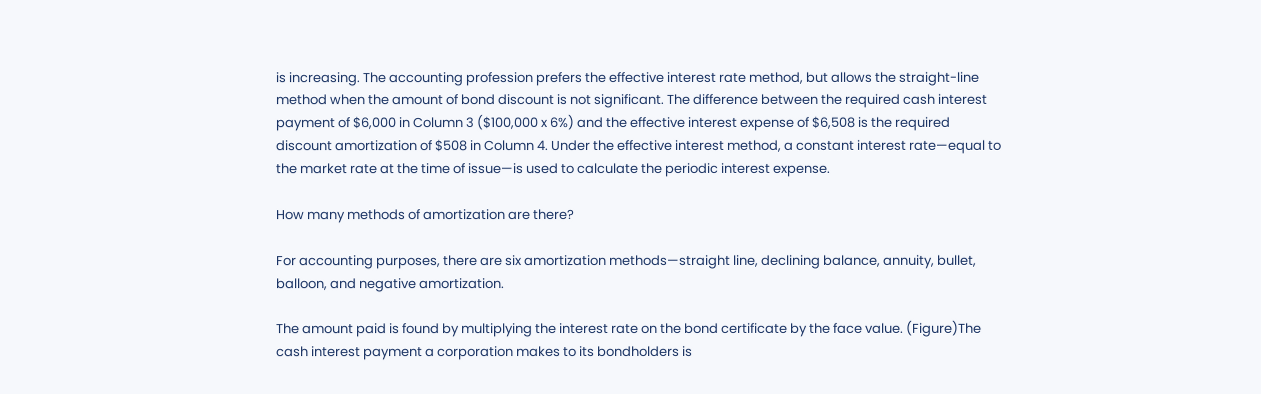is increasing. The accounting profession prefers the effective interest rate method, but allows the straight-line method when the amount of bond discount is not significant. The difference between the required cash interest payment of $6,000 in Column 3 ($100,000 x 6%) and the effective interest expense of $6,508 is the required discount amortization of $508 in Column 4. Under the effective interest method, a constant interest rate—equal to the market rate at the time of issue—is used to calculate the periodic interest expense.

How many methods of amortization are there?

For accounting purposes, there are six amortization methods—straight line, declining balance, annuity, bullet, balloon, and negative amortization.

The amount paid is found by multiplying the interest rate on the bond certificate by the face value. (Figure)The cash interest payment a corporation makes to its bondholders is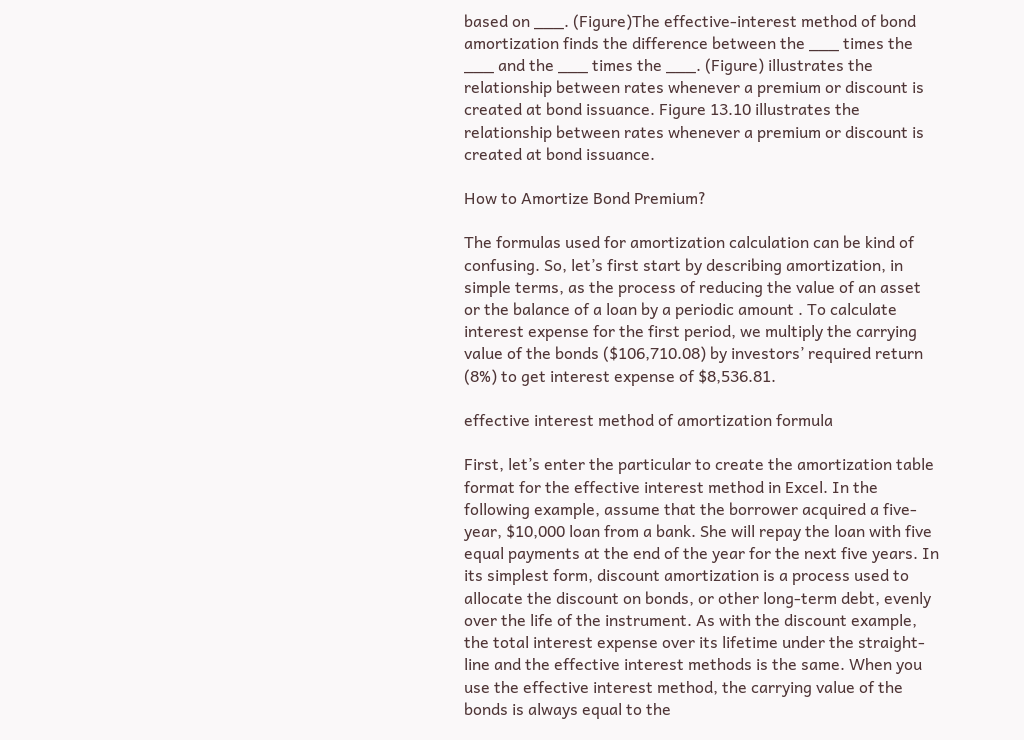based on ___. (Figure)The effective-interest method of bond amortization finds the difference between the ___ times the ___ and the ___ times the ___. (Figure) illustrates the relationship between rates whenever a premium or discount is created at bond issuance. Figure 13.10 illustrates the relationship between rates whenever a premium or discount is created at bond issuance.

How to Amortize Bond Premium?

The formulas used for amortization calculation can be kind of confusing. So, let’s first start by describing amortization, in simple terms, as the process of reducing the value of an asset or the balance of a loan by a periodic amount . To calculate interest expense for the first period, we multiply the carrying value of the bonds ($106,710.08) by investors’ required return (8%) to get interest expense of $8,536.81.

effective interest method of amortization formula

First, let’s enter the particular to create the amortization table format for the effective interest method in Excel. In the following example, assume that the borrower acquired a five-year, $10,000 loan from a bank. She will repay the loan with five equal payments at the end of the year for the next five years. In its simplest form, discount amortization is a process used to allocate the discount on bonds, or other long-term debt, evenly over the life of the instrument. As with the discount example, the total interest expense over its lifetime under the straight-line and the effective interest methods is the same. When you use the effective interest method, the carrying value of the bonds is always equal to the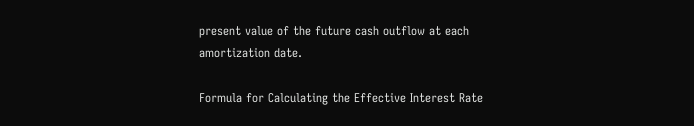present value of the future cash outflow at each amortization date.

Formula for Calculating the Effective Interest Rate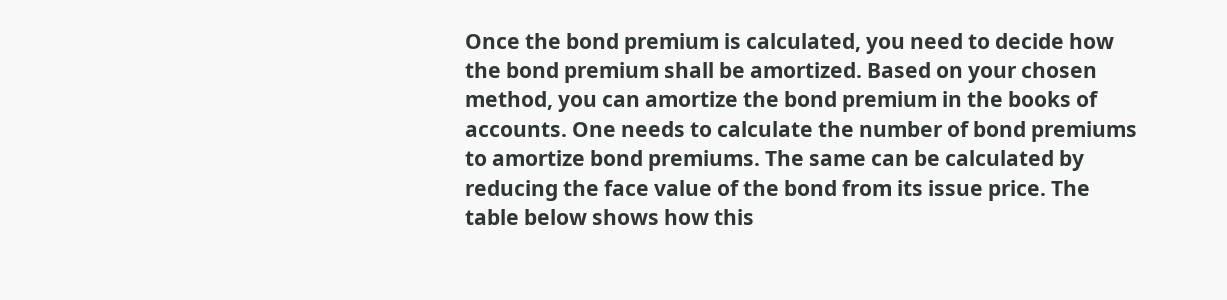Once the bond premium is calculated, you need to decide how the bond premium shall be amortized. Based on your chosen method, you can amortize the bond premium in the books of accounts. One needs to calculate the number of bond premiums to amortize bond premiums. The same can be calculated by reducing the face value of the bond from its issue price. The table below shows how this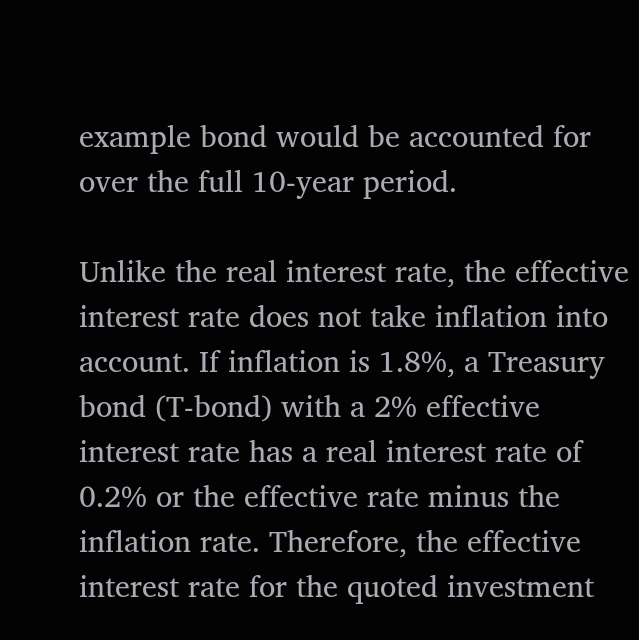example bond would be accounted for over the full 10-year period.

Unlike the real interest rate, the effective interest rate does not take inflation into account. If inflation is 1.8%, a Treasury bond (T-bond) with a 2% effective interest rate has a real interest rate of 0.2% or the effective rate minus the inflation rate. Therefore, the effective interest rate for the quoted investment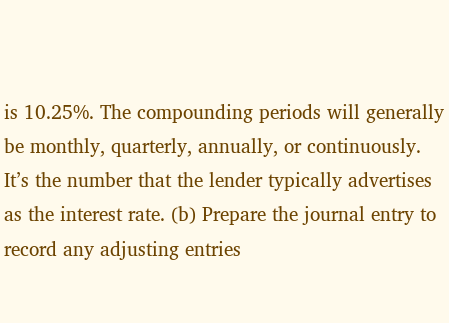is 10.25%. The compounding periods will generally be monthly, quarterly, annually, or continuously. It’s the number that the lender typically advertises as the interest rate. (b) Prepare the journal entry to record any adjusting entries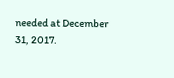needed at December 31, 2017.